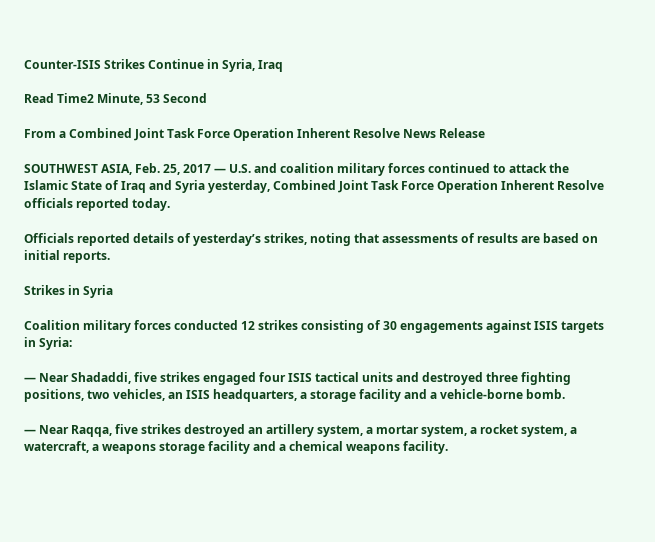Counter-ISIS Strikes Continue in Syria, Iraq

Read Time2 Minute, 53 Second

From a Combined Joint Task Force Operation Inherent Resolve News Release

SOUTHWEST ASIA, Feb. 25, 2017 — U.S. and coalition military forces continued to attack the Islamic State of Iraq and Syria yesterday, Combined Joint Task Force Operation Inherent Resolve officials reported today.

Officials reported details of yesterday’s strikes, noting that assessments of results are based on initial reports.

Strikes in Syria

Coalition military forces conducted 12 strikes consisting of 30 engagements against ISIS targets in Syria:

— Near Shadaddi, five strikes engaged four ISIS tactical units and destroyed three fighting positions, two vehicles, an ISIS headquarters, a storage facility and a vehicle-borne bomb.

— Near Raqqa, five strikes destroyed an artillery system, a mortar system, a rocket system, a watercraft, a weapons storage facility and a chemical weapons facility.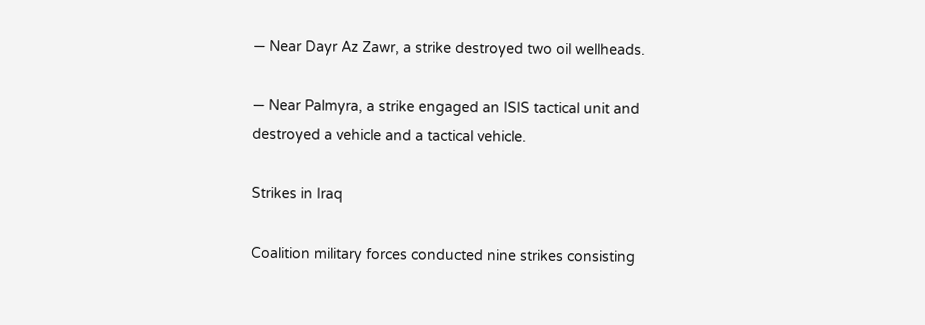— Near Dayr Az Zawr, a strike destroyed two oil wellheads.

— Near Palmyra, a strike engaged an ISIS tactical unit and destroyed a vehicle and a tactical vehicle.

Strikes in Iraq

Coalition military forces conducted nine strikes consisting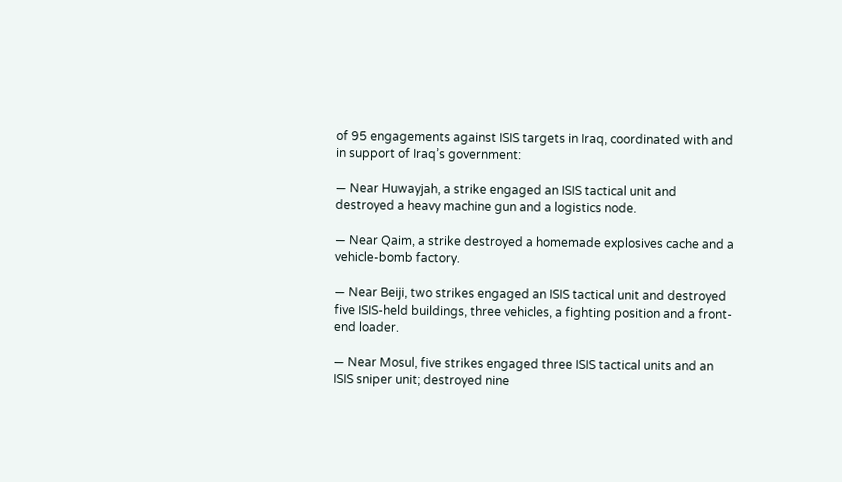of 95 engagements against ISIS targets in Iraq, coordinated with and in support of Iraq’s government:

— Near Huwayjah, a strike engaged an ISIS tactical unit and destroyed a heavy machine gun and a logistics node.

— Near Qaim, a strike destroyed a homemade explosives cache and a vehicle-bomb factory.

— Near Beiji, two strikes engaged an ISIS tactical unit and destroyed five ISIS-held buildings, three vehicles, a fighting position and a front-end loader.

— Near Mosul, five strikes engaged three ISIS tactical units and an ISIS sniper unit; destroyed nine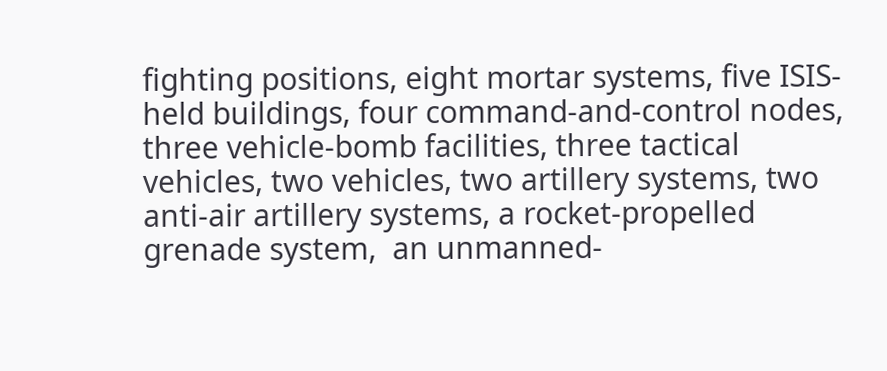fighting positions, eight mortar systems, five ISIS-held buildings, four command-and-control nodes, three vehicle-bomb facilities, three tactical vehicles, two vehicles, two artillery systems, two anti-air artillery systems, a rocket-propelled grenade system,  an unmanned-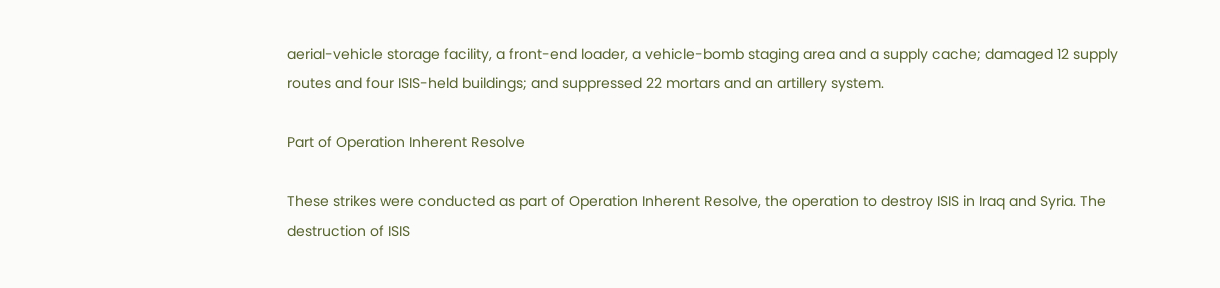aerial-vehicle storage facility, a front-end loader, a vehicle-bomb staging area and a supply cache; damaged 12 supply routes and four ISIS-held buildings; and suppressed 22 mortars and an artillery system.

Part of Operation Inherent Resolve

These strikes were conducted as part of Operation Inherent Resolve, the operation to destroy ISIS in Iraq and Syria. The destruction of ISIS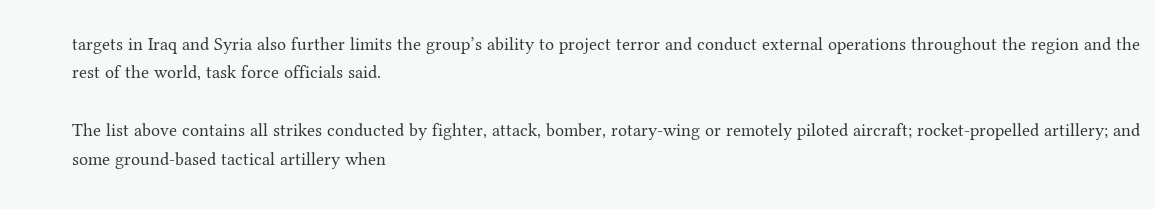targets in Iraq and Syria also further limits the group’s ability to project terror and conduct external operations throughout the region and the rest of the world, task force officials said.

The list above contains all strikes conducted by fighter, attack, bomber, rotary-wing or remotely piloted aircraft; rocket-propelled artillery; and some ground-based tactical artillery when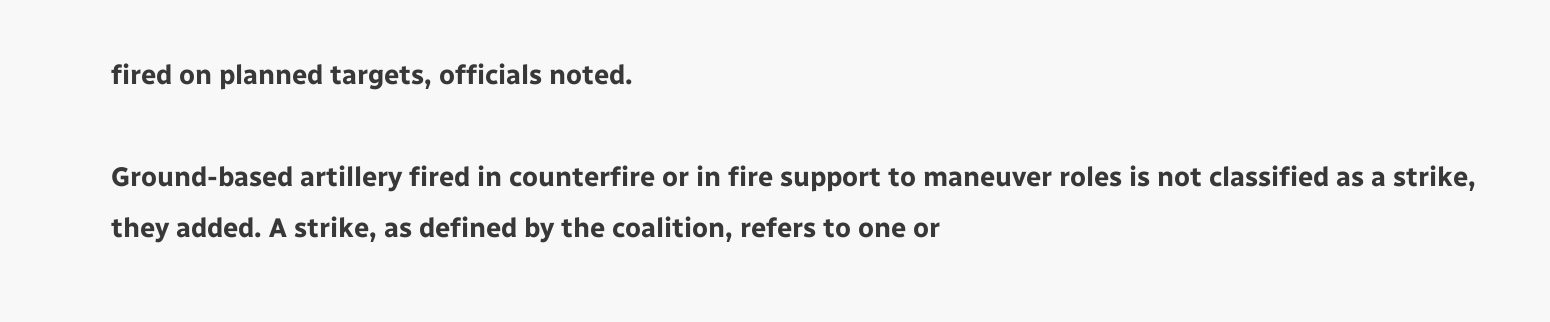fired on planned targets, officials noted.

Ground-based artillery fired in counterfire or in fire support to maneuver roles is not classified as a strike, they added. A strike, as defined by the coalition, refers to one or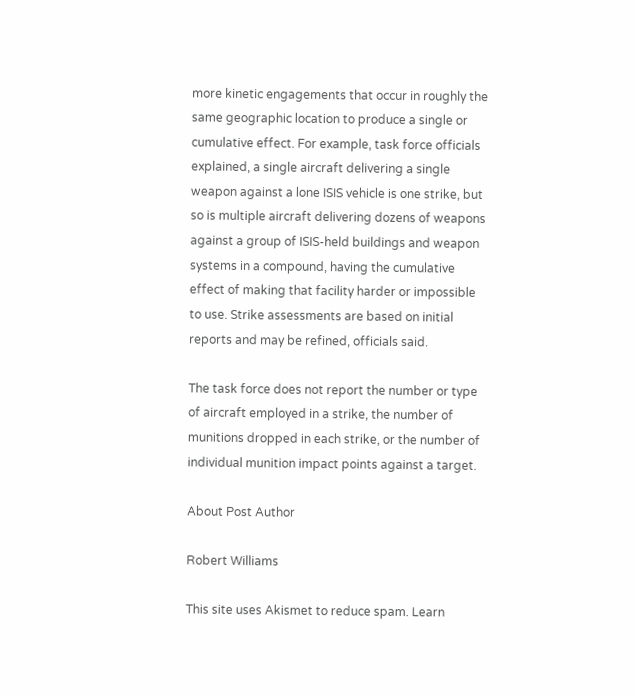more kinetic engagements that occur in roughly the same geographic location to produce a single or cumulative effect. For example, task force officials explained, a single aircraft delivering a single weapon against a lone ISIS vehicle is one strike, but so is multiple aircraft delivering dozens of weapons against a group of ISIS-held buildings and weapon systems in a compound, having the cumulative effect of making that facility harder or impossible to use. Strike assessments are based on initial reports and may be refined, officials said.

The task force does not report the number or type of aircraft employed in a strike, the number of munitions dropped in each strike, or the number of individual munition impact points against a target.

About Post Author

Robert Williams

This site uses Akismet to reduce spam. Learn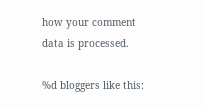how your comment data is processed.

%d bloggers like this: